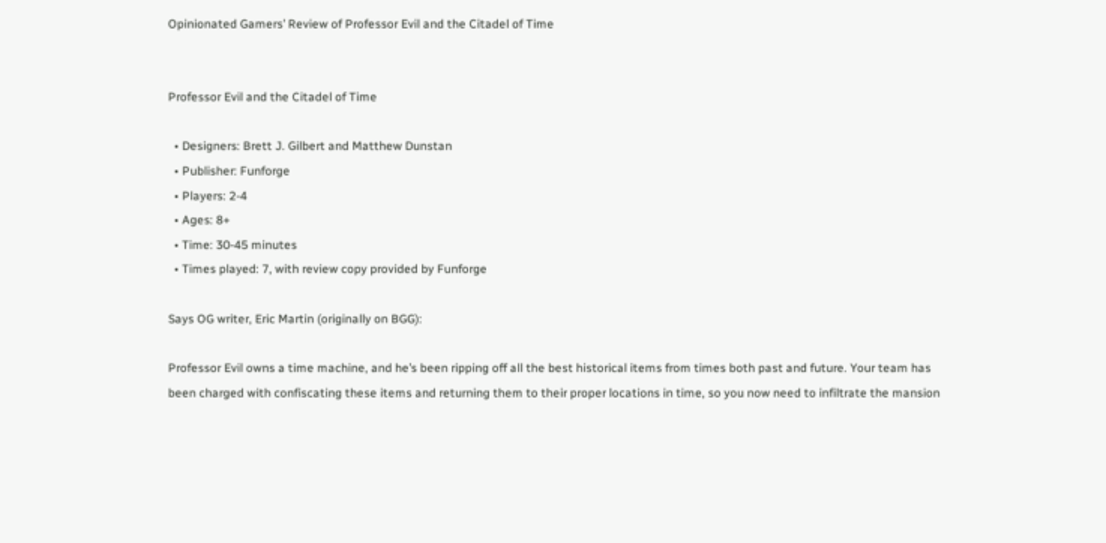Opinionated Gamers’ Review of Professor Evil and the Citadel of Time


Professor Evil and the Citadel of Time

  • Designers: Brett J. Gilbert and Matthew Dunstan
  • Publisher: Funforge
  • Players: 2-4
  • Ages: 8+
  • Time: 30-45 minutes
  • Times played: 7, with review copy provided by Funforge

Says OG writer, Eric Martin (originally on BGG):

Professor Evil owns a time machine, and he’s been ripping off all the best historical items from times both past and future. Your team has been charged with confiscating these items and returning them to their proper locations in time, so you now need to infiltrate the mansion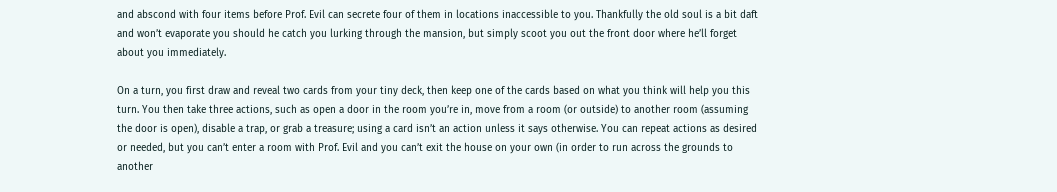and abscond with four items before Prof. Evil can secrete four of them in locations inaccessible to you. Thankfully the old soul is a bit daft and won’t evaporate you should he catch you lurking through the mansion, but simply scoot you out the front door where he’ll forget about you immediately.

On a turn, you first draw and reveal two cards from your tiny deck, then keep one of the cards based on what you think will help you this turn. You then take three actions, such as open a door in the room you’re in, move from a room (or outside) to another room (assuming the door is open), disable a trap, or grab a treasure; using a card isn’t an action unless it says otherwise. You can repeat actions as desired or needed, but you can’t enter a room with Prof. Evil and you can’t exit the house on your own (in order to run across the grounds to another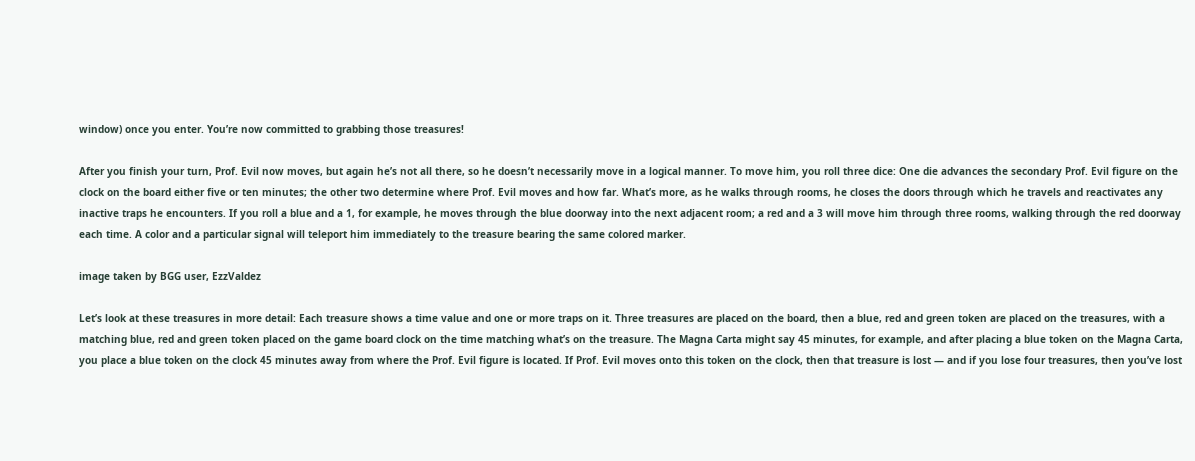window) once you enter. You’re now committed to grabbing those treasures!

After you finish your turn, Prof. Evil now moves, but again he’s not all there, so he doesn’t necessarily move in a logical manner. To move him, you roll three dice: One die advances the secondary Prof. Evil figure on the clock on the board either five or ten minutes; the other two determine where Prof. Evil moves and how far. What’s more, as he walks through rooms, he closes the doors through which he travels and reactivates any inactive traps he encounters. If you roll a blue and a 1, for example, he moves through the blue doorway into the next adjacent room; a red and a 3 will move him through three rooms, walking through the red doorway each time. A color and a particular signal will teleport him immediately to the treasure bearing the same colored marker.

image taken by BGG user, EzzValdez

Let’s look at these treasures in more detail: Each treasure shows a time value and one or more traps on it. Three treasures are placed on the board, then a blue, red and green token are placed on the treasures, with a matching blue, red and green token placed on the game board clock on the time matching what’s on the treasure. The Magna Carta might say 45 minutes, for example, and after placing a blue token on the Magna Carta, you place a blue token on the clock 45 minutes away from where the Prof. Evil figure is located. If Prof. Evil moves onto this token on the clock, then that treasure is lost — and if you lose four treasures, then you’ve lost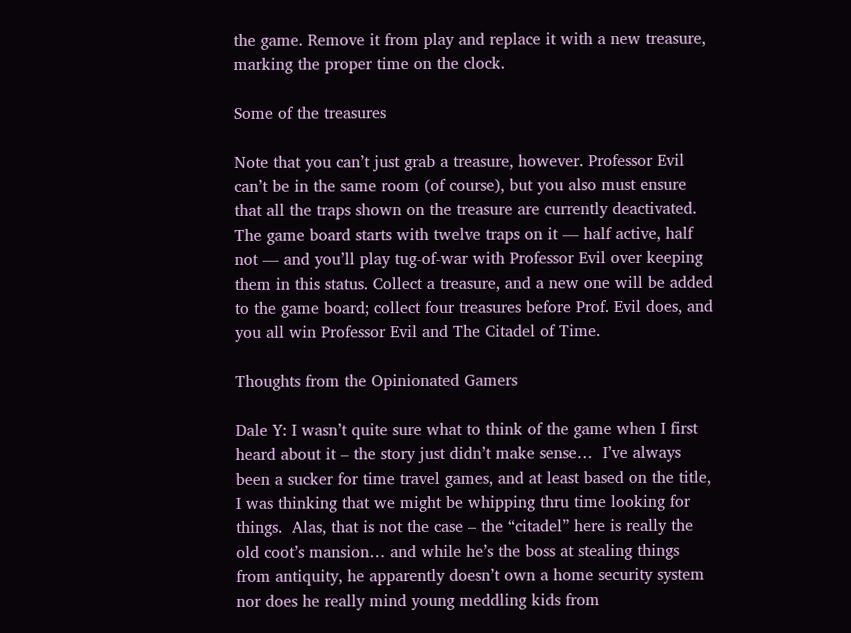the game. Remove it from play and replace it with a new treasure, marking the proper time on the clock.

Some of the treasures

Note that you can’t just grab a treasure, however. Professor Evil can’t be in the same room (of course), but you also must ensure that all the traps shown on the treasure are currently deactivated. The game board starts with twelve traps on it — half active, half not — and you’ll play tug-of-war with Professor Evil over keeping them in this status. Collect a treasure, and a new one will be added to the game board; collect four treasures before Prof. Evil does, and you all win Professor Evil and The Citadel of Time.

Thoughts from the Opinionated Gamers

Dale Y: I wasn’t quite sure what to think of the game when I first heard about it – the story just didn’t make sense…  I’ve always been a sucker for time travel games, and at least based on the title, I was thinking that we might be whipping thru time looking for things.  Alas, that is not the case – the “citadel” here is really the old coot’s mansion… and while he’s the boss at stealing things from antiquity, he apparently doesn’t own a home security system nor does he really mind young meddling kids from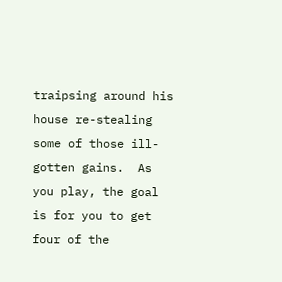traipsing around his house re-stealing some of those ill-gotten gains.  As you play, the goal is for you to get four of the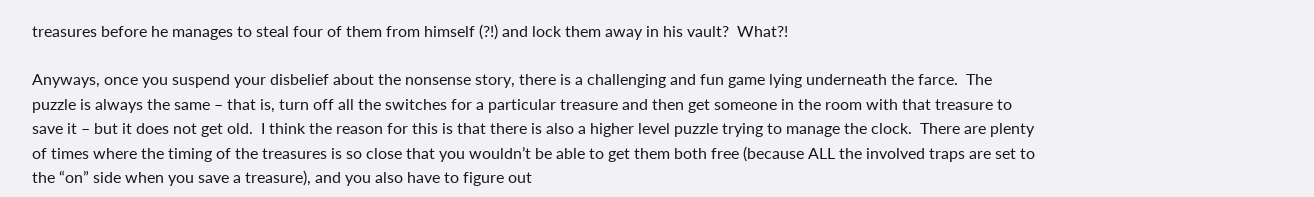treasures before he manages to steal four of them from himself (?!) and lock them away in his vault?  What?!

Anyways, once you suspend your disbelief about the nonsense story, there is a challenging and fun game lying underneath the farce.  The puzzle is always the same – that is, turn off all the switches for a particular treasure and then get someone in the room with that treasure to save it – but it does not get old.  I think the reason for this is that there is also a higher level puzzle trying to manage the clock.  There are plenty of times where the timing of the treasures is so close that you wouldn’t be able to get them both free (because ALL the involved traps are set to the “on” side when you save a treasure), and you also have to figure out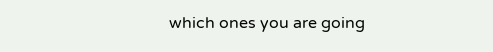which ones you are going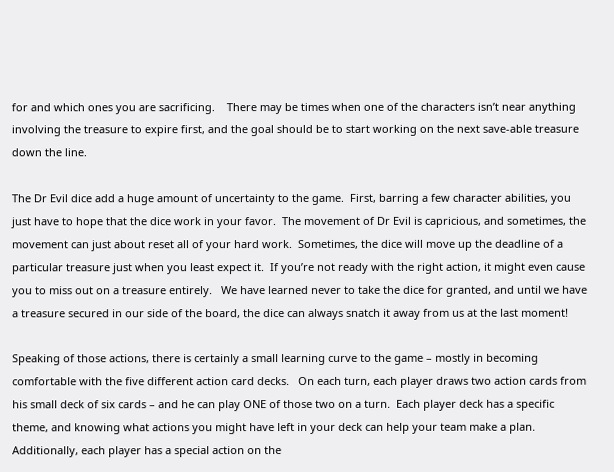for and which ones you are sacrificing.    There may be times when one of the characters isn’t near anything involving the treasure to expire first, and the goal should be to start working on the next save-able treasure down the line.

The Dr Evil dice add a huge amount of uncertainty to the game.  First, barring a few character abilities, you just have to hope that the dice work in your favor.  The movement of Dr Evil is capricious, and sometimes, the movement can just about reset all of your hard work.  Sometimes, the dice will move up the deadline of a particular treasure just when you least expect it.  If you’re not ready with the right action, it might even cause you to miss out on a treasure entirely.   We have learned never to take the dice for granted, and until we have a treasure secured in our side of the board, the dice can always snatch it away from us at the last moment!

Speaking of those actions, there is certainly a small learning curve to the game – mostly in becoming comfortable with the five different action card decks.   On each turn, each player draws two action cards from his small deck of six cards – and he can play ONE of those two on a turn.  Each player deck has a specific theme, and knowing what actions you might have left in your deck can help your team make a plan.  Additionally, each player has a special action on the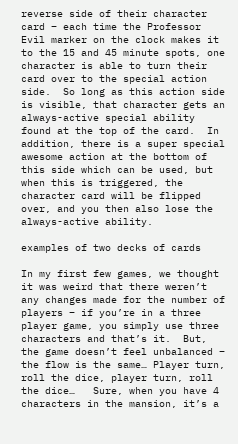reverse side of their character card – each time the Professor Evil marker on the clock makes it to the 15 and 45 minute spots, one character is able to turn their card over to the special action side.  So long as this action side is visible, that character gets an always-active special ability found at the top of the card.  In addition, there is a super special awesome action at the bottom of this side which can be used, but when this is triggered, the character card will be flipped over, and you then also lose the always-active ability.

examples of two decks of cards

In my first few games, we thought it was weird that there weren’t any changes made for the number of players – if you’re in a three player game, you simply use three characters and that’s it.  But, the game doesn’t feel unbalanced – the flow is the same… Player turn, roll the dice, player turn, roll the dice…   Sure, when you have 4 characters in the mansion, it’s a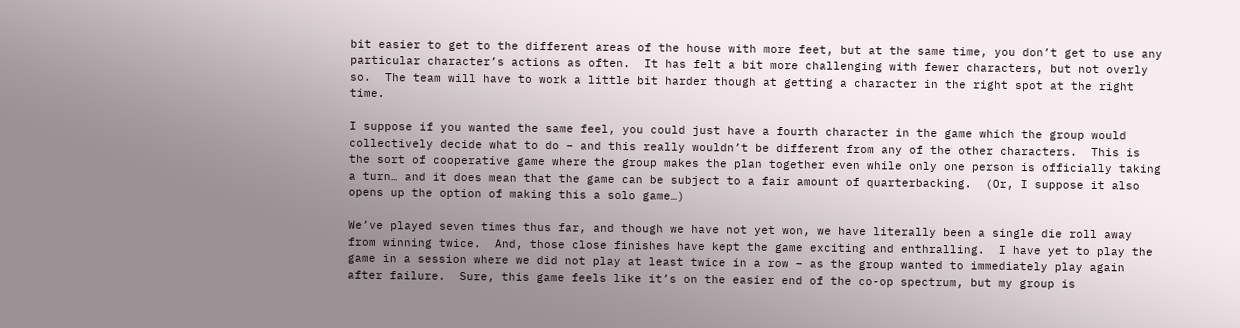bit easier to get to the different areas of the house with more feet, but at the same time, you don’t get to use any particular character’s actions as often.  It has felt a bit more challenging with fewer characters, but not overly so.  The team will have to work a little bit harder though at getting a character in the right spot at the right time.

I suppose if you wanted the same feel, you could just have a fourth character in the game which the group would collectively decide what to do – and this really wouldn’t be different from any of the other characters.  This is the sort of cooperative game where the group makes the plan together even while only one person is officially taking a turn… and it does mean that the game can be subject to a fair amount of quarterbacking.  (Or, I suppose it also opens up the option of making this a solo game…)

We’ve played seven times thus far, and though we have not yet won, we have literally been a single die roll away from winning twice.  And, those close finishes have kept the game exciting and enthralling.  I have yet to play the game in a session where we did not play at least twice in a row – as the group wanted to immediately play again after failure.  Sure, this game feels like it’s on the easier end of the co-op spectrum, but my group is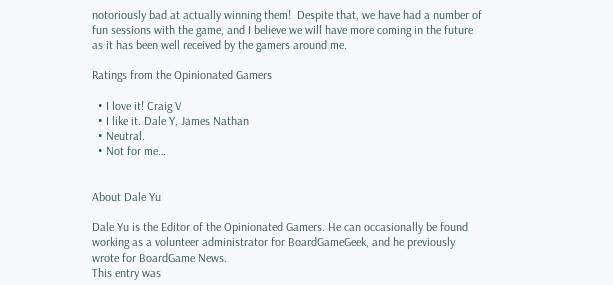notoriously bad at actually winning them!  Despite that, we have had a number of fun sessions with the game, and I believe we will have more coming in the future as it has been well received by the gamers around me.

Ratings from the Opinionated Gamers

  • I love it! Craig V
  • I like it. Dale Y, James Nathan
  • Neutral.
  • Not for me…


About Dale Yu

Dale Yu is the Editor of the Opinionated Gamers. He can occasionally be found working as a volunteer administrator for BoardGameGeek, and he previously wrote for BoardGame News.
This entry was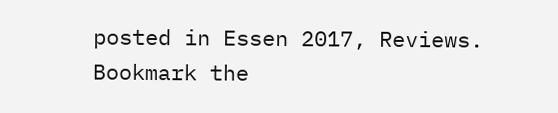posted in Essen 2017, Reviews. Bookmark the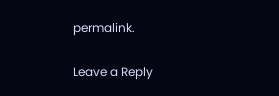permalink.

Leave a Reply